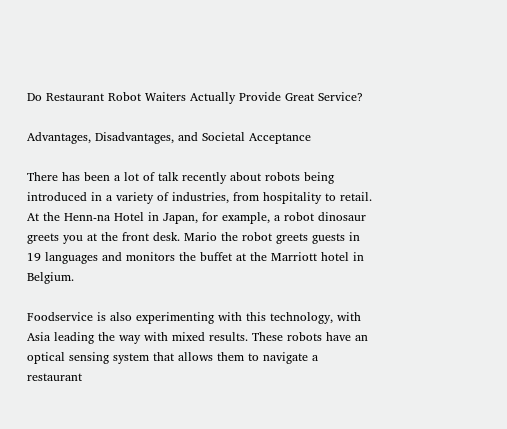Do Restaurant Robot Waiters Actually Provide Great Service?

Advantages, Disadvantages, and Societal Acceptance

There has been a lot of talk recently about robots being introduced in a variety of industries, from hospitality to retail. At the Henn-na Hotel in Japan, for example, a robot dinosaur greets you at the front desk. Mario the robot greets guests in 19 languages and monitors the buffet at the Marriott hotel in Belgium.

Foodservice is also experimenting with this technology, with Asia leading the way with mixed results. These robots have an optical sensing system that allows them to navigate a restaurant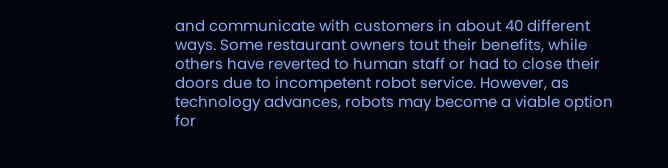and communicate with customers in about 40 different ways. Some restaurant owners tout their benefits, while others have reverted to human staff or had to close their doors due to incompetent robot service. However, as technology advances, robots may become a viable option for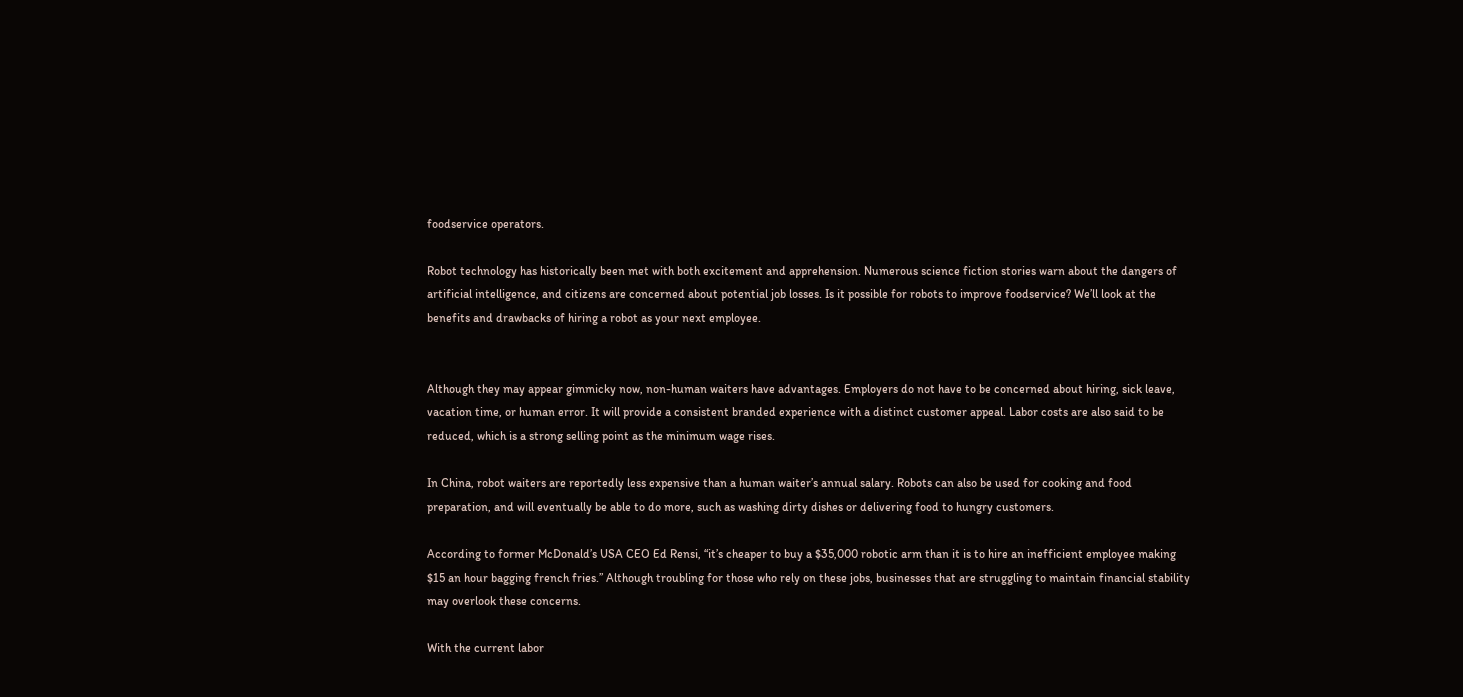foodservice operators.

Robot technology has historically been met with both excitement and apprehension. Numerous science fiction stories warn about the dangers of artificial intelligence, and citizens are concerned about potential job losses. Is it possible for robots to improve foodservice? We’ll look at the benefits and drawbacks of hiring a robot as your next employee.


Although they may appear gimmicky now, non-human waiters have advantages. Employers do not have to be concerned about hiring, sick leave, vacation time, or human error. It will provide a consistent branded experience with a distinct customer appeal. Labor costs are also said to be reduced, which is a strong selling point as the minimum wage rises.

In China, robot waiters are reportedly less expensive than a human waiter’s annual salary. Robots can also be used for cooking and food preparation, and will eventually be able to do more, such as washing dirty dishes or delivering food to hungry customers.

According to former McDonald’s USA CEO Ed Rensi, “it’s cheaper to buy a $35,000 robotic arm than it is to hire an inefficient employee making $15 an hour bagging french fries.” Although troubling for those who rely on these jobs, businesses that are struggling to maintain financial stability may overlook these concerns.

With the current labor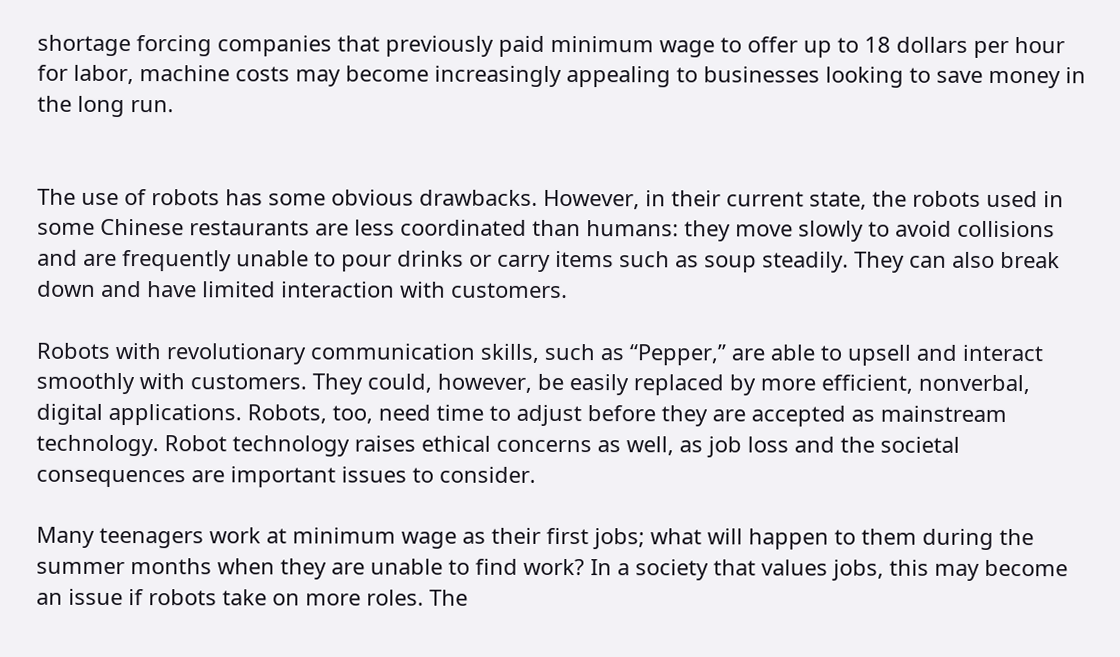shortage forcing companies that previously paid minimum wage to offer up to 18 dollars per hour for labor, machine costs may become increasingly appealing to businesses looking to save money in the long run.


The use of robots has some obvious drawbacks. However, in their current state, the robots used in some Chinese restaurants are less coordinated than humans: they move slowly to avoid collisions and are frequently unable to pour drinks or carry items such as soup steadily. They can also break down and have limited interaction with customers.

Robots with revolutionary communication skills, such as “Pepper,” are able to upsell and interact smoothly with customers. They could, however, be easily replaced by more efficient, nonverbal, digital applications. Robots, too, need time to adjust before they are accepted as mainstream technology. Robot technology raises ethical concerns as well, as job loss and the societal consequences are important issues to consider.

Many teenagers work at minimum wage as their first jobs; what will happen to them during the summer months when they are unable to find work? In a society that values jobs, this may become an issue if robots take on more roles. The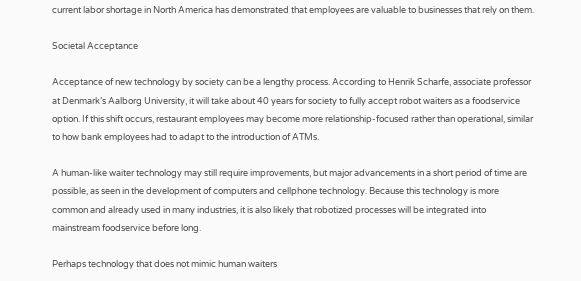current labor shortage in North America has demonstrated that employees are valuable to businesses that rely on them.

Societal Acceptance

Acceptance of new technology by society can be a lengthy process. According to Henrik Scharfe, associate professor at Denmark’s Aalborg University, it will take about 40 years for society to fully accept robot waiters as a foodservice option. If this shift occurs, restaurant employees may become more relationship-focused rather than operational, similar to how bank employees had to adapt to the introduction of ATMs.

A human-like waiter technology may still require improvements, but major advancements in a short period of time are possible, as seen in the development of computers and cellphone technology. Because this technology is more common and already used in many industries, it is also likely that robotized processes will be integrated into mainstream foodservice before long.

Perhaps technology that does not mimic human waiters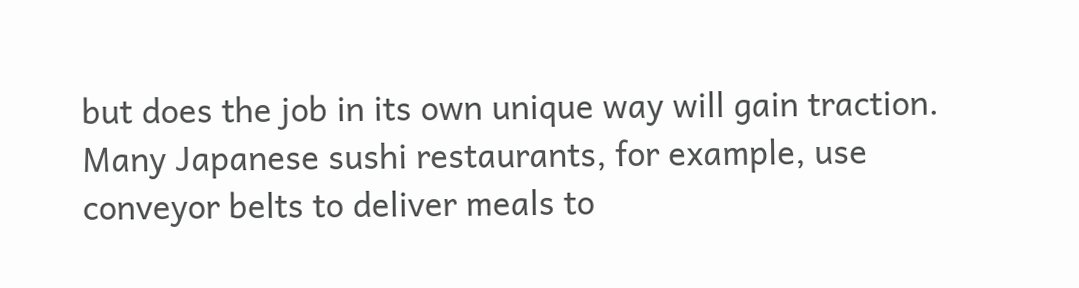but does the job in its own unique way will gain traction. Many Japanese sushi restaurants, for example, use conveyor belts to deliver meals to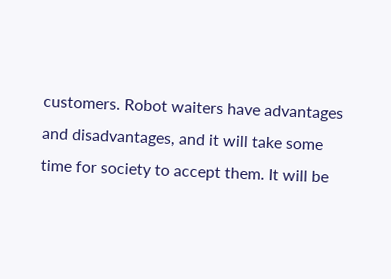customers. Robot waiters have advantages and disadvantages, and it will take some time for society to accept them. It will be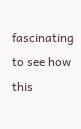fascinating to see how this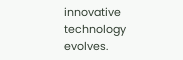innovative technology evolves.